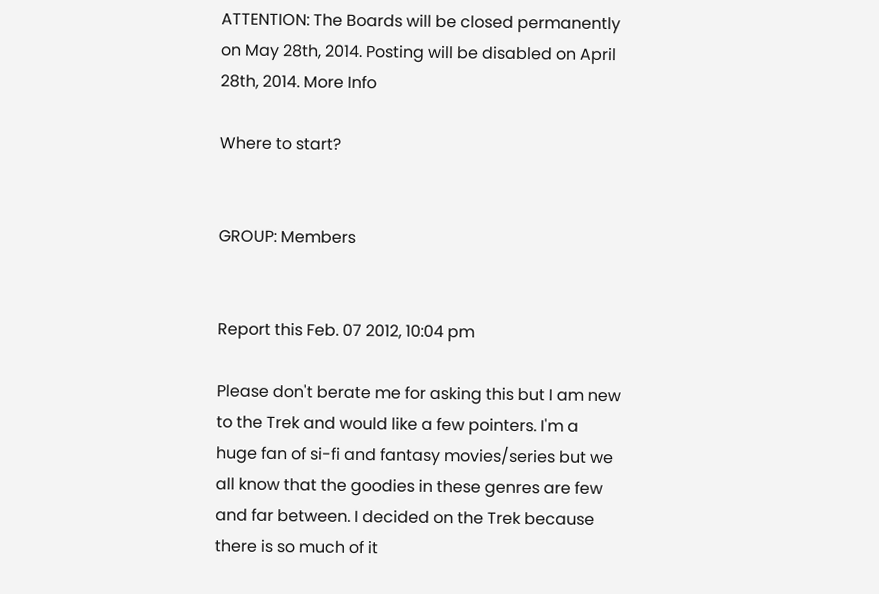ATTENTION: The Boards will be closed permanently on May 28th, 2014. Posting will be disabled on April 28th, 2014. More Info

Where to start?


GROUP: Members


Report this Feb. 07 2012, 10:04 pm

Please don't berate me for asking this but I am new to the Trek and would like a few pointers. I'm a huge fan of si-fi and fantasy movies/series but we all know that the goodies in these genres are few and far between. I decided on the Trek because there is so much of it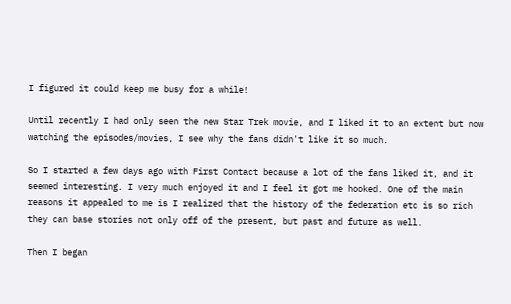I figured it could keep me busy for a while!

Until recently I had only seen the new Star Trek movie, and I liked it to an extent but now watching the episodes/movies, I see why the fans didn't like it so much.

So I started a few days ago with First Contact because a lot of the fans liked it, and it seemed interesting. I very much enjoyed it and I feel it got me hooked. One of the main reasons it appealed to me is I realized that the history of the federation etc is so rich they can base stories not only off of the present, but past and future as well.

Then I began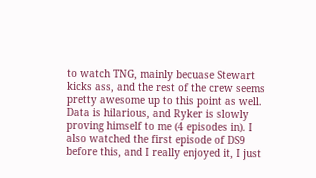to watch TNG, mainly becuase Stewart kicks ass, and the rest of the crew seems pretty awesome up to this point as well. Data is hilarious, and Ryker is slowly proving himself to me (4 episodes in). I also watched the first episode of DS9 before this, and I really enjoyed it, I just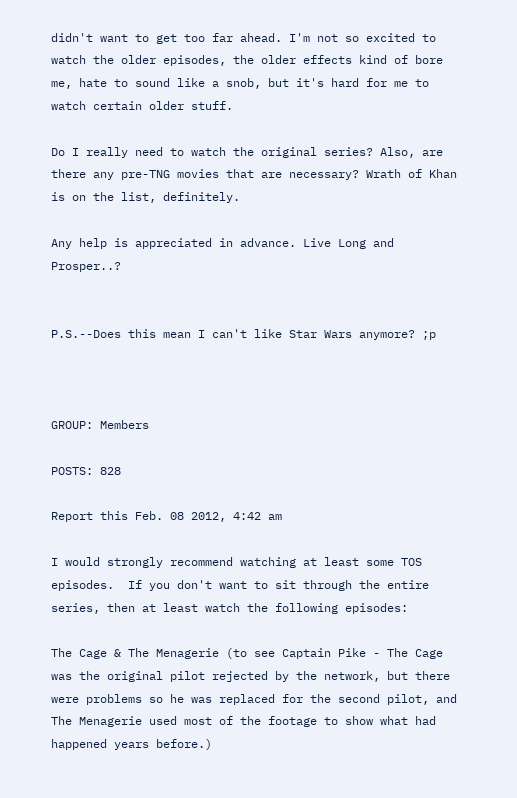didn't want to get too far ahead. I'm not so excited to watch the older episodes, the older effects kind of bore me, hate to sound like a snob, but it's hard for me to watch certain older stuff.

Do I really need to watch the original series? Also, are there any pre-TNG movies that are necessary? Wrath of Khan is on the list, definitely.

Any help is appreciated in advance. Live Long and Prosper..?


P.S.--Does this mean I can't like Star Wars anymore? ;p



GROUP: Members

POSTS: 828

Report this Feb. 08 2012, 4:42 am

I would strongly recommend watching at least some TOS episodes.  If you don't want to sit through the entire series, then at least watch the following episodes:

The Cage & The Menagerie (to see Captain Pike - The Cage was the original pilot rejected by the network, but there were problems so he was replaced for the second pilot, and The Menagerie used most of the footage to show what had happened years before.)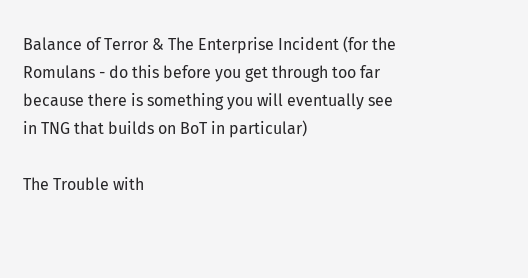Balance of Terror & The Enterprise Incident (for the Romulans - do this before you get through too far because there is something you will eventually see in TNG that builds on BoT in particular)

The Trouble with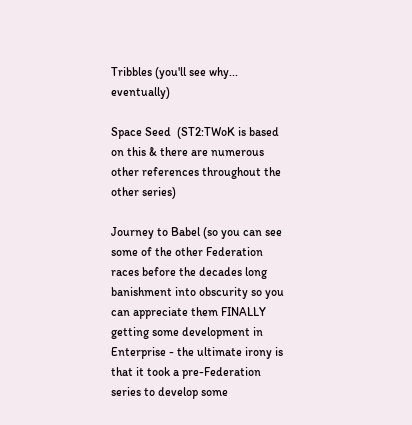Tribbles (you'll see why... eventually)

Space Seed  (ST2:TWoK is based on this & there are numerous other references throughout the other series)

Journey to Babel (so you can see some of the other Federation races before the decades long banishment into obscurity so you can appreciate them FINALLY getting some development in Enterprise - the ultimate irony is that it took a pre-Federation series to develop some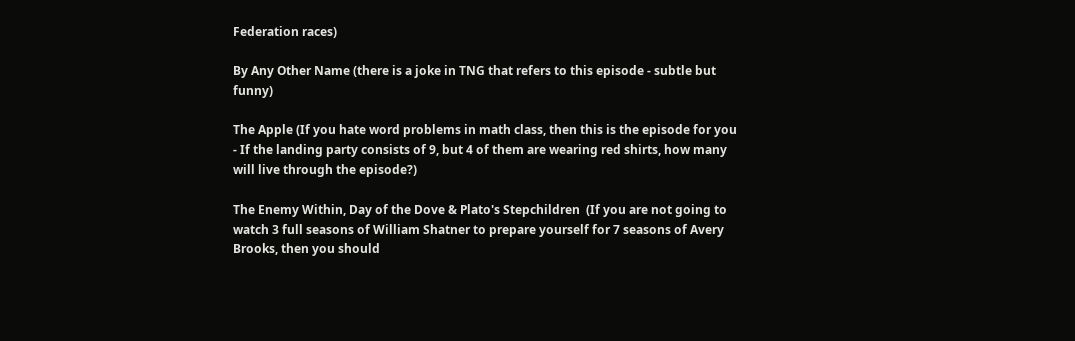Federation races)

By Any Other Name (there is a joke in TNG that refers to this episode - subtle but funny)

The Apple (If you hate word problems in math class, then this is the episode for you - If the landing party consists of 9, but 4 of them are wearing red shirts, how many will live through the episode?)

The Enemy Within, Day of the Dove & Plato's Stepchildren  (If you are not going to watch 3 full seasons of William Shatner to prepare yourself for 7 seasons of Avery Brooks, then you should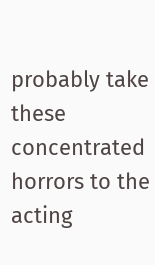probably take these concentrated horrors to the acting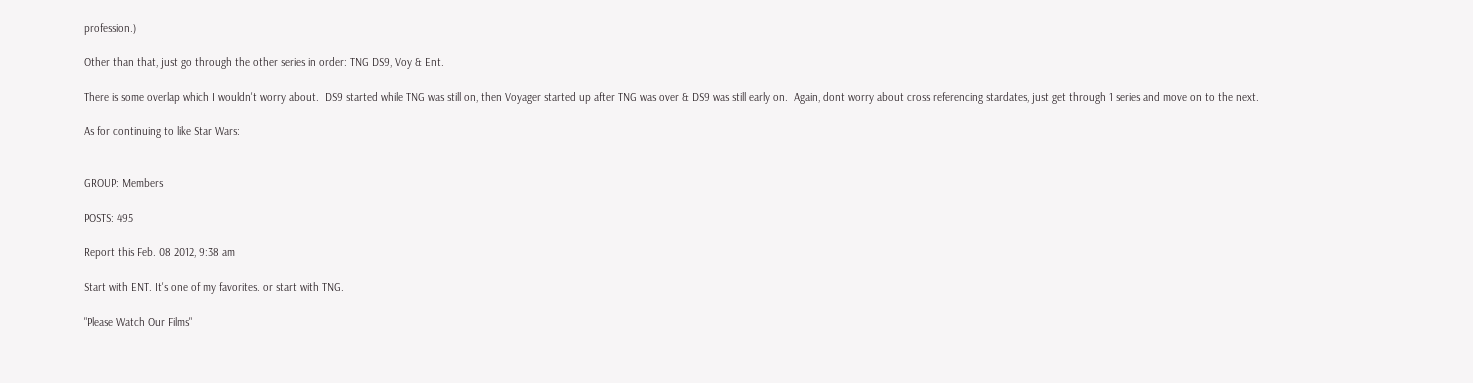profession.)

Other than that, just go through the other series in order: TNG DS9, Voy & Ent.

There is some overlap which I wouldn't worry about.  DS9 started while TNG was still on, then Voyager started up after TNG was over & DS9 was still early on.  Again, dont worry about cross referencing stardates, just get through 1 series and move on to the next.

As for continuing to like Star Wars:


GROUP: Members

POSTS: 495

Report this Feb. 08 2012, 9:38 am

Start with ENT. It's one of my favorites. or start with TNG.

"Please Watch Our Films"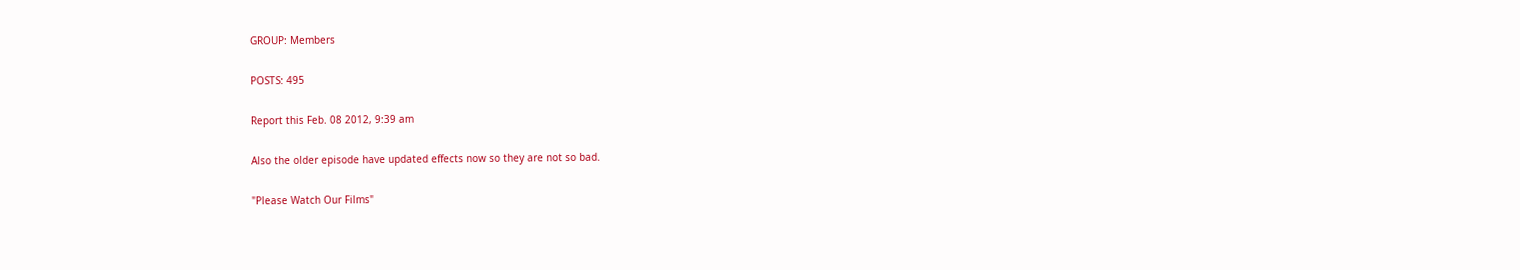GROUP: Members

POSTS: 495

Report this Feb. 08 2012, 9:39 am

Also the older episode have updated effects now so they are not so bad.

"Please Watch Our Films"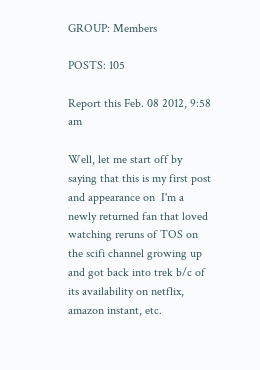GROUP: Members

POSTS: 105

Report this Feb. 08 2012, 9:58 am

Well, let me start off by saying that this is my first post and appearance on  I'm a newly returned fan that loved watching reruns of TOS on the scifi channel growing up and got back into trek b/c of its availability on netflix, amazon instant, etc.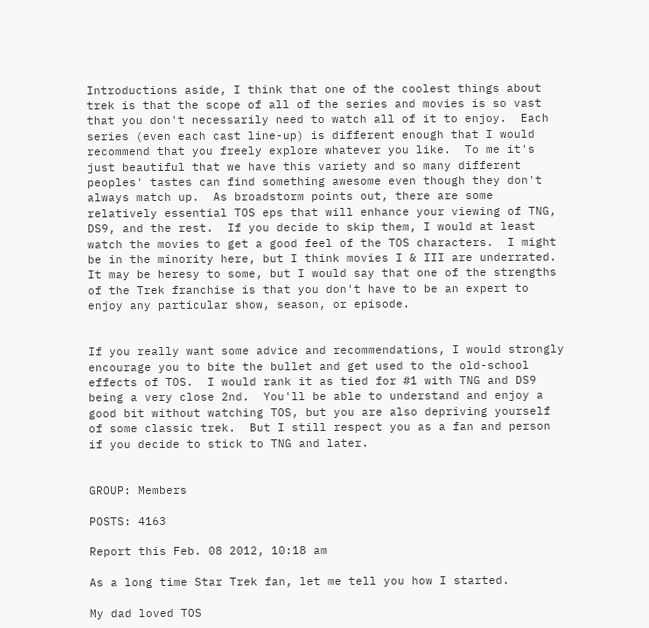Introductions aside, I think that one of the coolest things about trek is that the scope of all of the series and movies is so vast that you don't necessarily need to watch all of it to enjoy.  Each series (even each cast line-up) is different enough that I would recommend that you freely explore whatever you like.  To me it's just beautiful that we have this variety and so many different peoples' tastes can find something awesome even though they don't always match up.  As broadstorm points out, there are some relatively essential TOS eps that will enhance your viewing of TNG, DS9, and the rest.  If you decide to skip them, I would at least watch the movies to get a good feel of the TOS characters.  I might be in the minority here, but I think movies I & III are underrated.  It may be heresy to some, but I would say that one of the strengths of the Trek franchise is that you don't have to be an expert to enjoy any particular show, season, or episode.


If you really want some advice and recommendations, I would strongly encourage you to bite the bullet and get used to the old-school effects of TOS.  I would rank it as tied for #1 with TNG and DS9 being a very close 2nd.  You'll be able to understand and enjoy a good bit without watching TOS, but you are also depriving yourself of some classic trek.  But I still respect you as a fan and person if you decide to stick to TNG and later.


GROUP: Members

POSTS: 4163

Report this Feb. 08 2012, 10:18 am

As a long time Star Trek fan, let me tell you how I started.

My dad loved TOS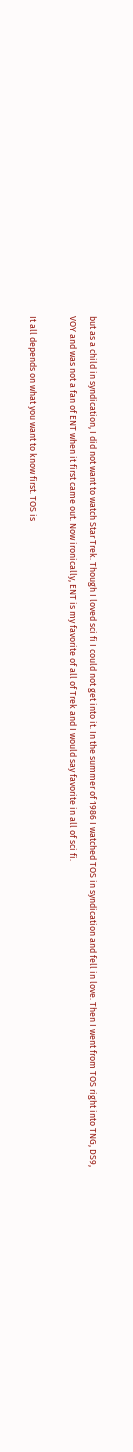but as a child in syndication, I did not want to watch Star Trek. Though I loved sci fi I could not get into it. In the summer of 1986 I watched TOS in syndication and fell in love. Then I went from TOS right into TNG, DS9, VOY and was not a fan of ENT when it first came out. Now ironically, ENT is my favorite of all of Trek and I would say favorite in all of sci fi.

It all depends on what you want to know first. TOS is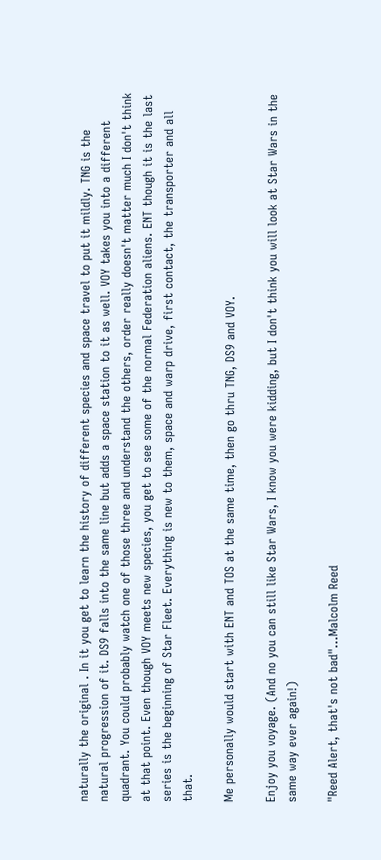naturally the original . In it you get to learn the history of different species and space travel to put it mildly. TNG is the natural progression of it. DS9 falls into the same line but adds a space station to it as well. VOY takes you into a different quadrant. You could probably watch one of those three and understand the others, order really doesn't matter much I don't think at that point. Even though VOY meets new species, you get to see some of the normal Federation aliens. ENT though it is the last series is the beginning of Star Fleet. Everything is new to them, space and warp drive, first contact, the transporter and all that.

Me personally would start with ENT and TOS at the same time, then go thru TNG, DS9 and VOY.

Enjoy you voyage. (And no you can still like Star Wars, I know you were kidding, but I don't think you will look at Star Wars in the same way ever again!)

"Reed Alert, that's not bad"...Malcolm Reed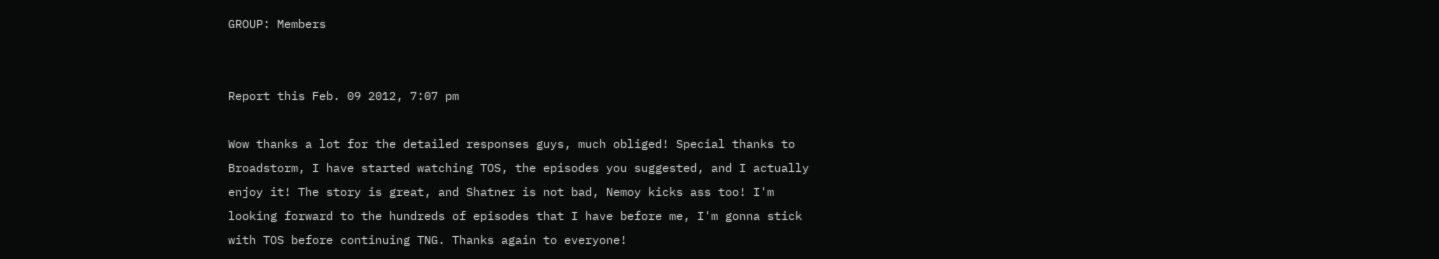GROUP: Members


Report this Feb. 09 2012, 7:07 pm

Wow thanks a lot for the detailed responses guys, much obliged! Special thanks to Broadstorm, I have started watching TOS, the episodes you suggested, and I actually enjoy it! The story is great, and Shatner is not bad, Nemoy kicks ass too! I'm looking forward to the hundreds of episodes that I have before me, I'm gonna stick with TOS before continuing TNG. Thanks again to everyone!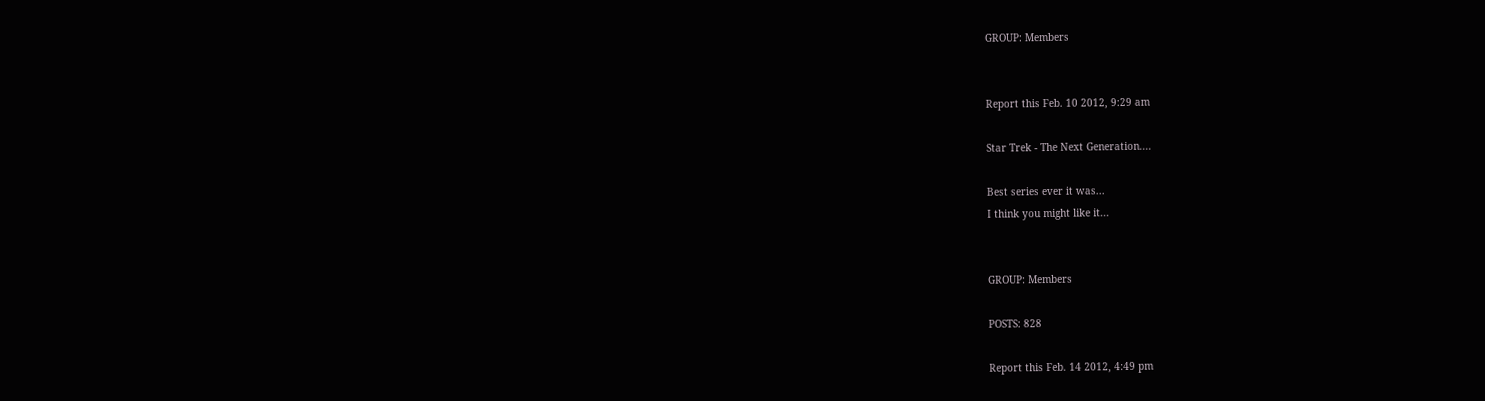GROUP: Members


Report this Feb. 10 2012, 9:29 am

Star Trek - The Next Generation....

Best series ever it was...
I think you might like it...


GROUP: Members

POSTS: 828

Report this Feb. 14 2012, 4:49 pm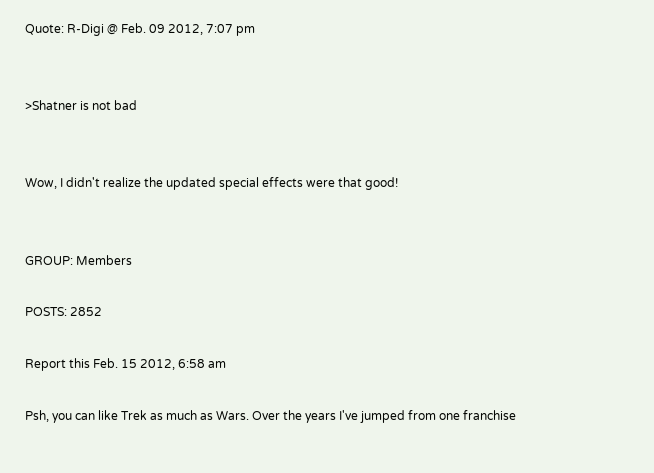Quote: R-Digi @ Feb. 09 2012, 7:07 pm


>Shatner is not bad


Wow, I didn't realize the updated special effects were that good!


GROUP: Members

POSTS: 2852

Report this Feb. 15 2012, 6:58 am

Psh, you can like Trek as much as Wars. Over the years I've jumped from one franchise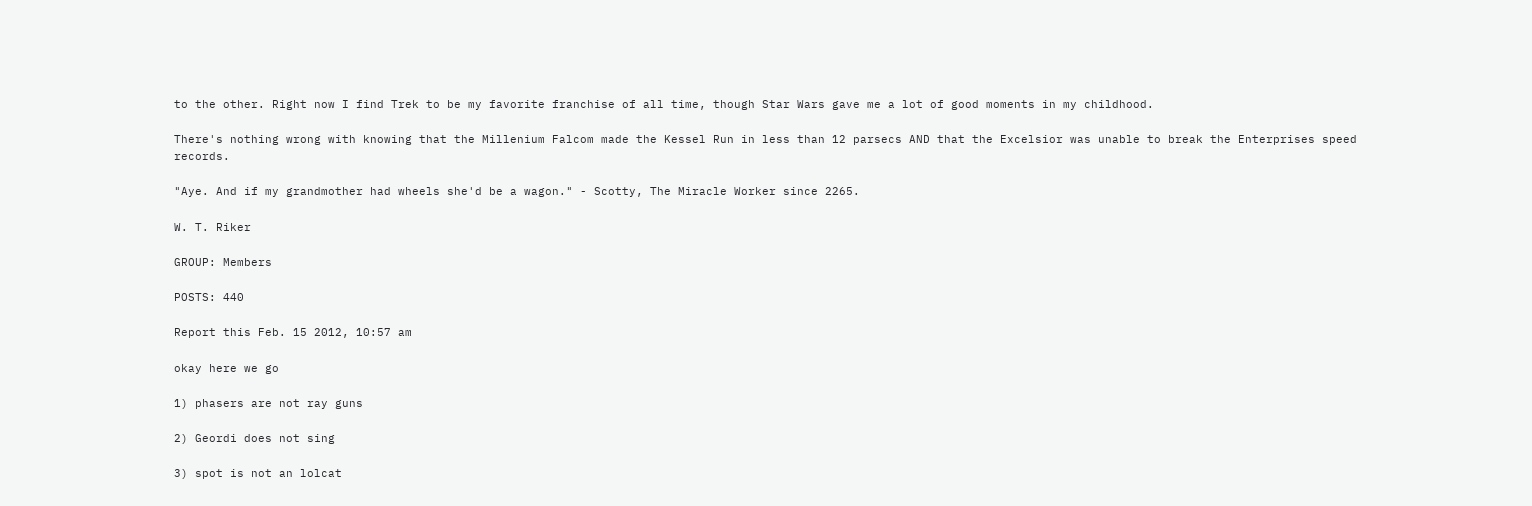to the other. Right now I find Trek to be my favorite franchise of all time, though Star Wars gave me a lot of good moments in my childhood.

There's nothing wrong with knowing that the Millenium Falcom made the Kessel Run in less than 12 parsecs AND that the Excelsior was unable to break the Enterprises speed records.

"Aye. And if my grandmother had wheels she'd be a wagon." - Scotty, The Miracle Worker since 2265.

W. T. Riker

GROUP: Members

POSTS: 440

Report this Feb. 15 2012, 10:57 am

okay here we go

1) phasers are not ray guns

2) Geordi does not sing

3) spot is not an lolcat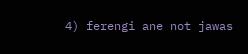4) ferengi ane not jawas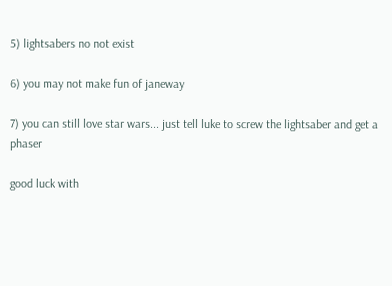5) lightsabers no not exist

6) you may not make fun of janeway

7) you can still love star wars... just tell luke to screw the lightsaber and get a phaser

good luck with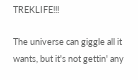TREKLIFE!!!

The universe can giggle all it wants, but it's not gettin' any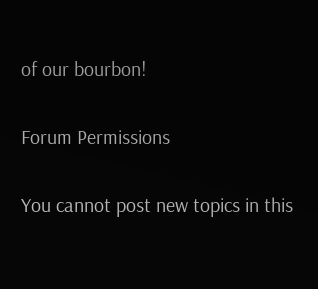of our bourbon!

Forum Permissions

You cannot post new topics in this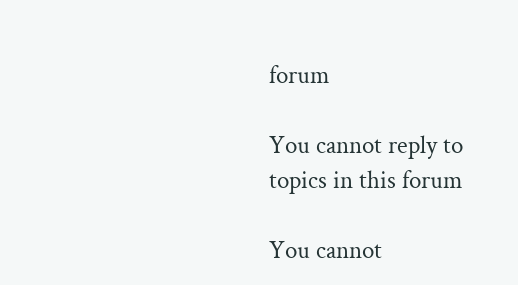forum

You cannot reply to topics in this forum

You cannot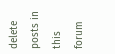delete posts in this forum